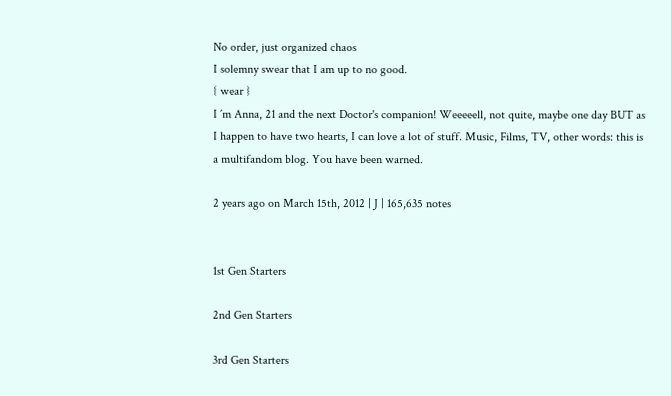No order, just organized chaos
I solemny swear that I am up to no good.
{ wear }
I ´m Anna, 21 and the next Doctor's companion! Weeeeell, not quite, maybe one day BUT as I happen to have two hearts, I can love a lot of stuff. Music, Films, TV, other words: this is a multifandom blog. You have been warned.

2 years ago on March 15th, 2012 | J | 165,635 notes


1st Gen Starters

2nd Gen Starters

3rd Gen Starters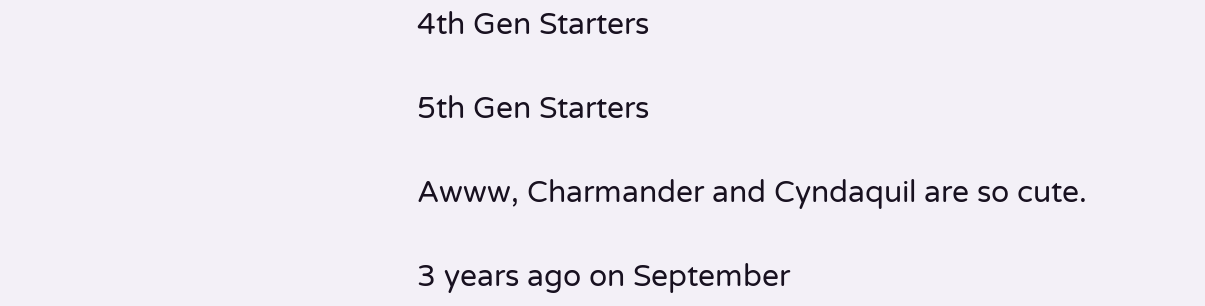4th Gen Starters

5th Gen Starters

Awww, Charmander and Cyndaquil are so cute.

3 years ago on September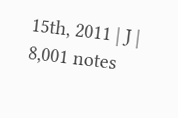15th, 2011 | J | 8,001 notes